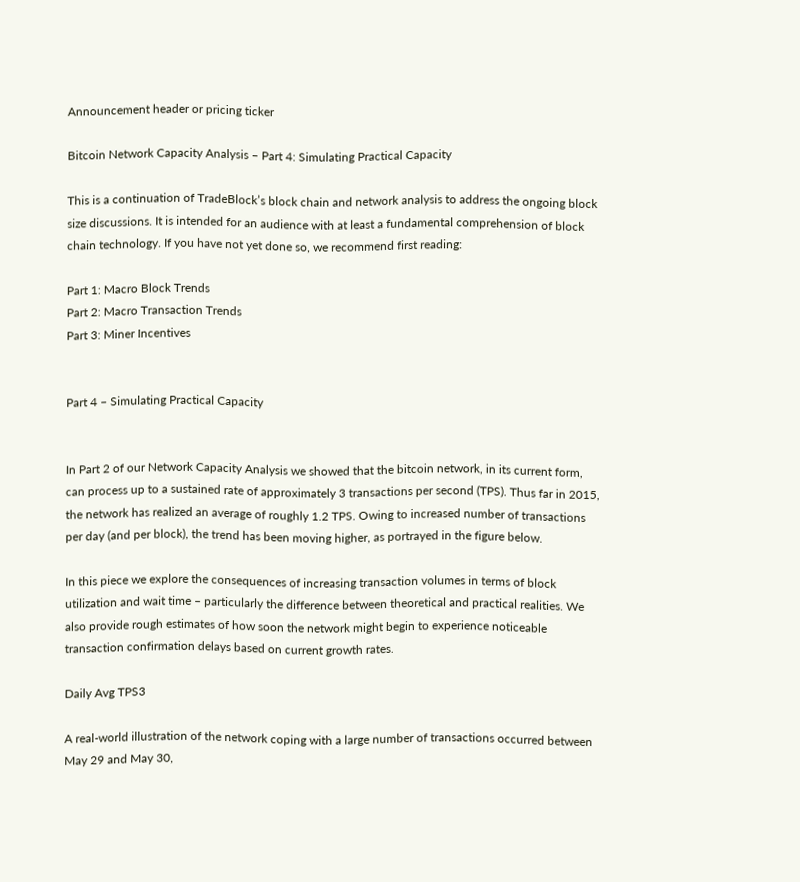Announcement header or pricing ticker

Bitcoin Network Capacity Analysis – Part 4: Simulating Practical Capacity

This is a continuation of TradeBlock’s block chain and network analysis to address the ongoing block size discussions. It is intended for an audience with at least a fundamental comprehension of block chain technology. If you have not yet done so, we recommend first reading:

Part 1: Macro Block Trends
Part 2: Macro Transaction Trends
Part 3: Miner Incentives


Part 4 – Simulating Practical Capacity


In Part 2 of our Network Capacity Analysis we showed that the bitcoin network, in its current form, can process up to a sustained rate of approximately 3 transactions per second (TPS). Thus far in 2015, the network has realized an average of roughly 1.2 TPS. Owing to increased number of transactions per day (and per block), the trend has been moving higher, as portrayed in the figure below.

In this piece we explore the consequences of increasing transaction volumes in terms of block utilization and wait time – particularly the difference between theoretical and practical realities. We also provide rough estimates of how soon the network might begin to experience noticeable transaction confirmation delays based on current growth rates.

Daily Avg TPS3

A real-world illustration of the network coping with a large number of transactions occurred between May 29 and May 30,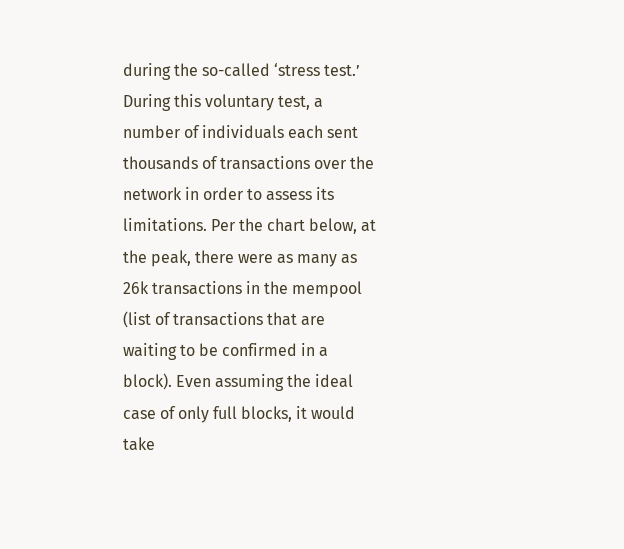during the so-called ‘stress test.’ During this voluntary test, a number of individuals each sent thousands of transactions over the network in order to assess its limitations. Per the chart below, at the peak, there were as many as 26k transactions in the mempool (list of transactions that are waiting to be confirmed in a block). Even assuming the ideal case of only full blocks, it would take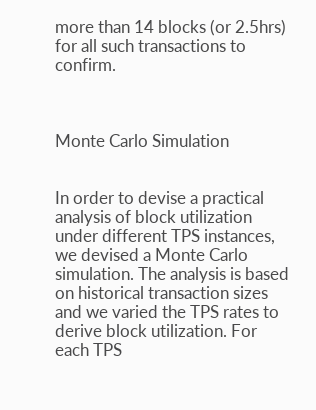more than 14 blocks (or 2.5hrs) for all such transactions to confirm.



Monte Carlo Simulation


In order to devise a practical analysis of block utilization under different TPS instances, we devised a Monte Carlo simulation. The analysis is based on historical transaction sizes and we varied the TPS rates to derive block utilization. For each TPS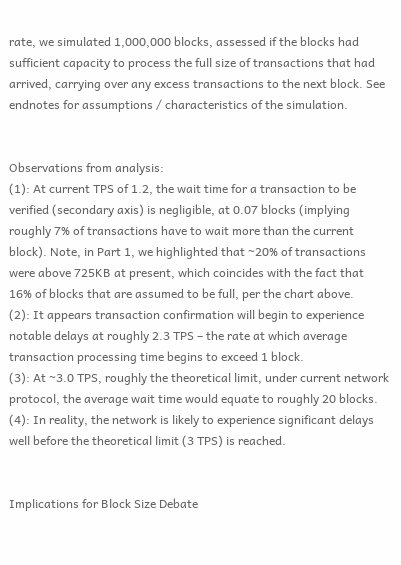rate, we simulated 1,000,000 blocks, assessed if the blocks had sufficient capacity to process the full size of transactions that had arrived, carrying over any excess transactions to the next block. See endnotes for assumptions / characteristics of the simulation.


Observations from analysis:
(1): At current TPS of 1.2, the wait time for a transaction to be verified (secondary axis) is negligible, at 0.07 blocks (implying roughly 7% of transactions have to wait more than the current block). Note, in Part 1, we highlighted that ~20% of transactions were above 725KB at present, which coincides with the fact that 16% of blocks that are assumed to be full, per the chart above.
(2): It appears transaction confirmation will begin to experience notable delays at roughly 2.3 TPS – the rate at which average transaction processing time begins to exceed 1 block.
(3): At ~3.0 TPS, roughly the theoretical limit, under current network protocol, the average wait time would equate to roughly 20 blocks.
(4): In reality, the network is likely to experience significant delays well before the theoretical limit (3 TPS) is reached.


Implications for Block Size Debate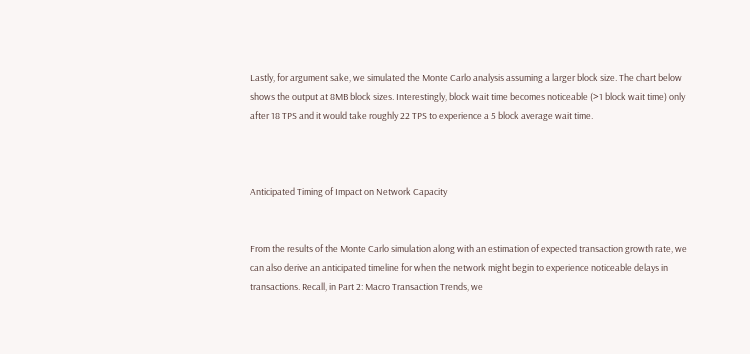Lastly, for argument sake, we simulated the Monte Carlo analysis assuming a larger block size. The chart below shows the output at 8MB block sizes. Interestingly, block wait time becomes noticeable (>1 block wait time) only after 18 TPS and it would take roughly 22 TPS to experience a 5 block average wait time.



Anticipated Timing of Impact on Network Capacity


From the results of the Monte Carlo simulation along with an estimation of expected transaction growth rate, we can also derive an anticipated timeline for when the network might begin to experience noticeable delays in transactions. Recall, in Part 2: Macro Transaction Trends, we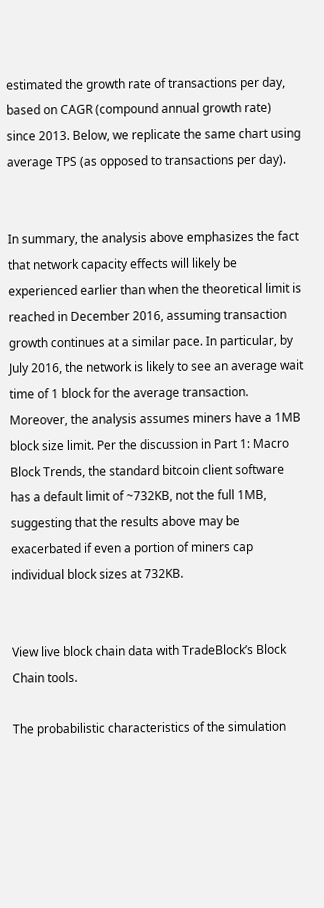estimated the growth rate of transactions per day, based on CAGR (compound annual growth rate) since 2013. Below, we replicate the same chart using average TPS (as opposed to transactions per day).


In summary, the analysis above emphasizes the fact that network capacity effects will likely be experienced earlier than when the theoretical limit is reached in December 2016, assuming transaction growth continues at a similar pace. In particular, by July 2016, the network is likely to see an average wait time of 1 block for the average transaction. Moreover, the analysis assumes miners have a 1MB block size limit. Per the discussion in Part 1: Macro Block Trends, the standard bitcoin client software has a default limit of ~732KB, not the full 1MB, suggesting that the results above may be exacerbated if even a portion of miners cap individual block sizes at 732KB.


View live block chain data with TradeBlock’s Block Chain tools.

The probabilistic characteristics of the simulation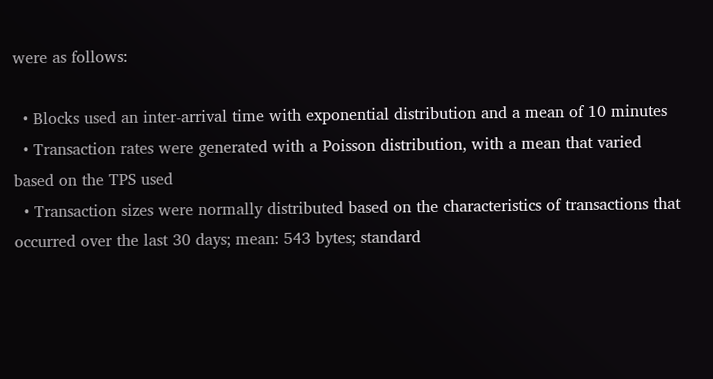were as follows:

  • Blocks used an inter-arrival time with exponential distribution and a mean of 10 minutes
  • Transaction rates were generated with a Poisson distribution, with a mean that varied based on the TPS used
  • Transaction sizes were normally distributed based on the characteristics of transactions that occurred over the last 30 days; mean: 543 bytes; standard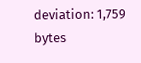deviation: 1,759 bytes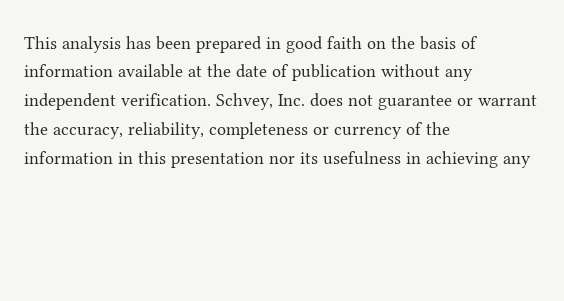This analysis has been prepared in good faith on the basis of information available at the date of publication without any independent verification. Schvey, Inc. does not guarantee or warrant the accuracy, reliability, completeness or currency of the information in this presentation nor its usefulness in achieving any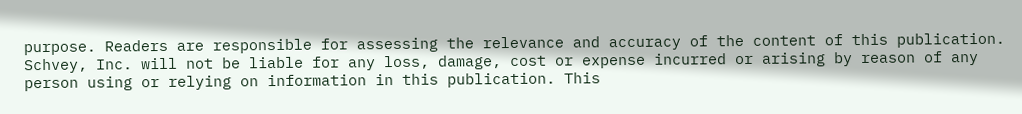purpose. Readers are responsible for assessing the relevance and accuracy of the content of this publication. Schvey, Inc. will not be liable for any loss, damage, cost or expense incurred or arising by reason of any person using or relying on information in this publication. This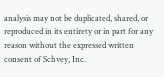analysis may not be duplicated, shared, or reproduced in its entirety or in part for any reason without the expressed written consent of Schvey, Inc.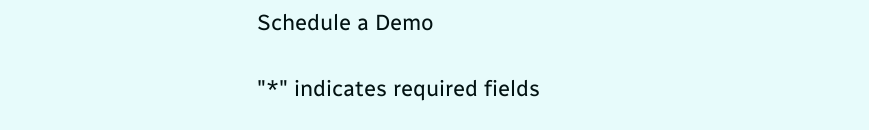Schedule a Demo

"*" indicates required fields